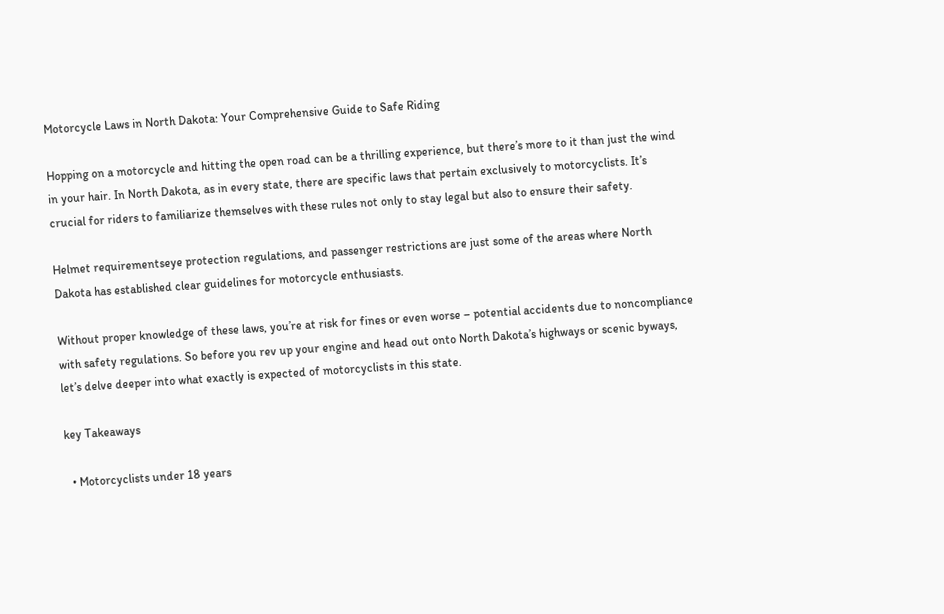Motorcycle Laws in North Dakota: Your Comprehensive Guide to Safe Riding

Hopping on a motorcycle and hitting the open road can be a thrilling experience, but there’s more to it than just the wind in your hair. In North Dakota, as in every state, there are specific laws that pertain exclusively to motorcyclists. It’s crucial for riders to familiarize themselves with these rules not only to stay legal but also to ensure their safety.

Helmet requirementseye protection regulations, and passenger restrictions are just some of the areas where North Dakota has established clear guidelines for motorcycle enthusiasts.

Without proper knowledge of these laws, you’re at risk for fines or even worse – potential accidents due to noncompliance with safety regulations. So before you rev up your engine and head out onto North Dakota’s highways or scenic byways, let’s delve deeper into what exactly is expected of motorcyclists in this state.

key Takeaways

  • Motorcyclists under 18 years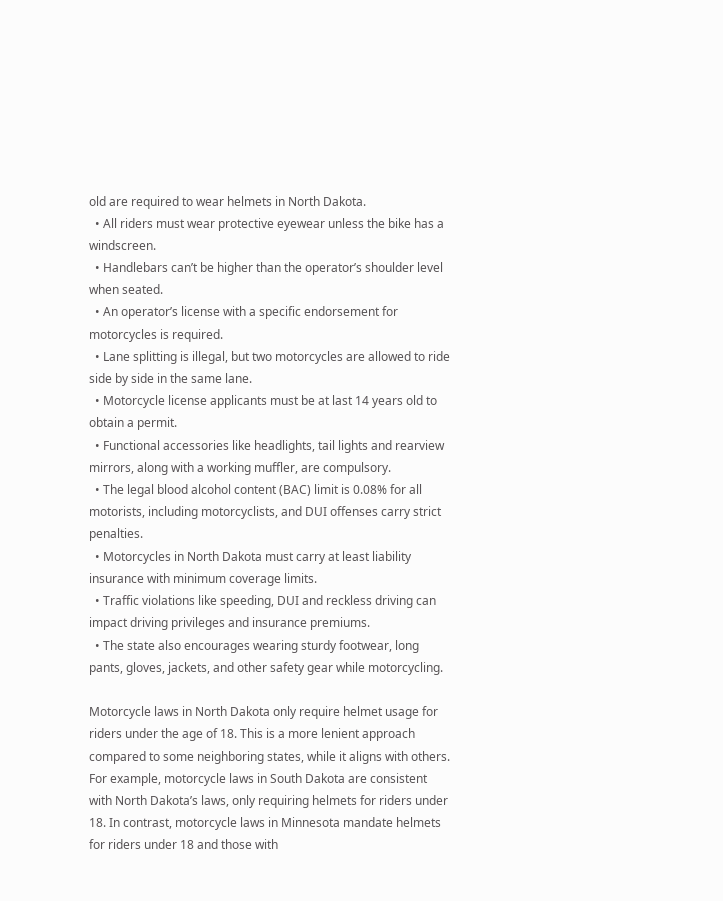old are required to wear helmets in North Dakota.
  • All riders must wear protective eyewear unless the bike has a windscreen.
  • Handlebars can’t be higher than the operator’s shoulder level when seated.
  • An operator’s license with a specific endorsement for motorcycles is required.
  • Lane splitting is illegal, but two motorcycles are allowed to ride side by side in the same lane.
  • Motorcycle license applicants must be at last 14 years old to obtain a permit.
  • Functional accessories like headlights, tail lights and rearview mirrors, along with a working muffler, are compulsory.
  • The legal blood alcohol content (BAC) limit is 0.08% for all motorists, including motorcyclists, and DUI offenses carry strict penalties.
  • Motorcycles in North Dakota must carry at least liability insurance with minimum coverage limits.
  • Traffic violations like speeding, DUI and reckless driving can impact driving privileges and insurance premiums.
  • The state also encourages wearing sturdy footwear, long pants, gloves, jackets, and other safety gear while motorcycling.

Motorcycle laws in North Dakota only require helmet usage for riders under the age of 18. This is a more lenient approach compared to some neighboring states, while it aligns with others. For example, motorcycle laws in South Dakota are consistent with North Dakota’s laws, only requiring helmets for riders under 18. In contrast, motorcycle laws in Minnesota mandate helmets for riders under 18 and those with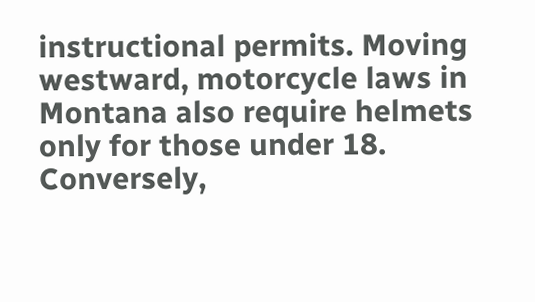instructional permits. Moving westward, motorcycle laws in Montana also require helmets only for those under 18. Conversely,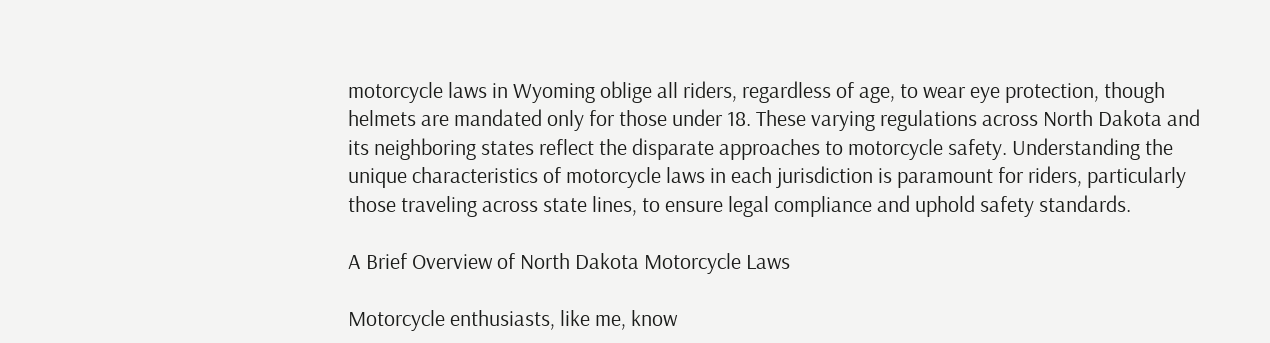motorcycle laws in Wyoming oblige all riders, regardless of age, to wear eye protection, though helmets are mandated only for those under 18. These varying regulations across North Dakota and its neighboring states reflect the disparate approaches to motorcycle safety. Understanding the unique characteristics of motorcycle laws in each jurisdiction is paramount for riders, particularly those traveling across state lines, to ensure legal compliance and uphold safety standards.

A Brief Overview of North Dakota Motorcycle Laws

Motorcycle enthusiasts, like me, know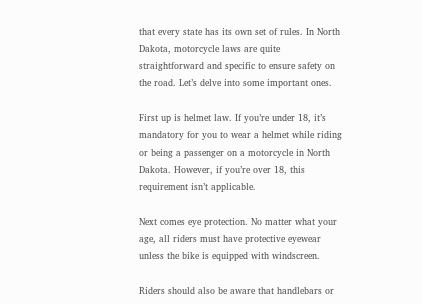that every state has its own set of rules. In North Dakota, motorcycle laws are quite straightforward and specific to ensure safety on the road. Let’s delve into some important ones.

First up is helmet law. If you’re under 18, it’s mandatory for you to wear a helmet while riding or being a passenger on a motorcycle in North Dakota. However, if you’re over 18, this requirement isn’t applicable.

Next comes eye protection. No matter what your age, all riders must have protective eyewear unless the bike is equipped with windscreen.

Riders should also be aware that handlebars or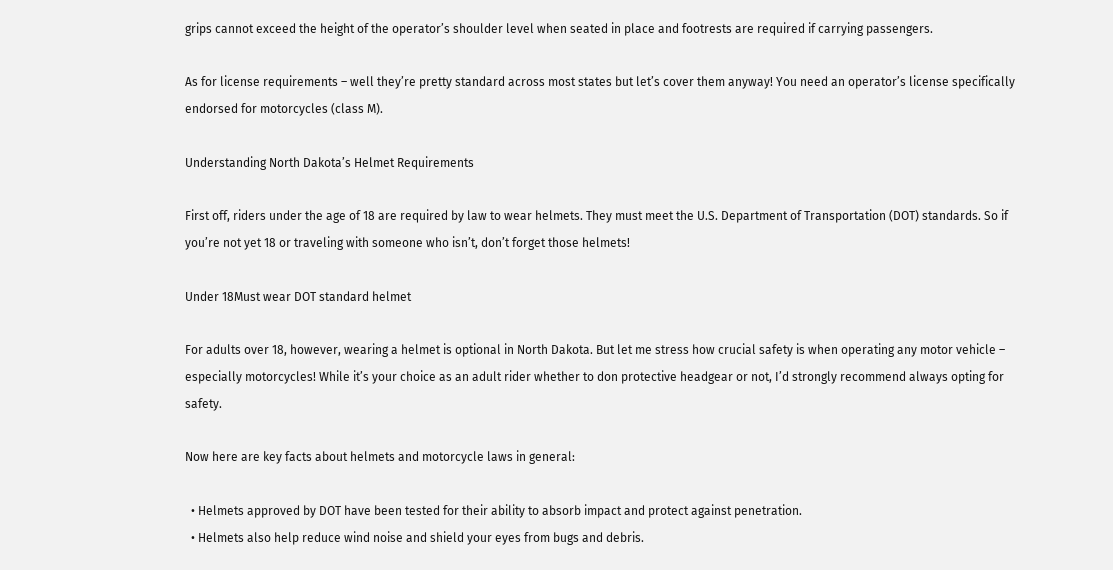grips cannot exceed the height of the operator’s shoulder level when seated in place and footrests are required if carrying passengers.

As for license requirements – well they’re pretty standard across most states but let’s cover them anyway! You need an operator’s license specifically endorsed for motorcycles (class M).

Understanding North Dakota’s Helmet Requirements

First off, riders under the age of 18 are required by law to wear helmets. They must meet the U.S. Department of Transportation (DOT) standards. So if you’re not yet 18 or traveling with someone who isn’t, don’t forget those helmets!

Under 18Must wear DOT standard helmet

For adults over 18, however, wearing a helmet is optional in North Dakota. But let me stress how crucial safety is when operating any motor vehicle – especially motorcycles! While it’s your choice as an adult rider whether to don protective headgear or not, I’d strongly recommend always opting for safety.

Now here are key facts about helmets and motorcycle laws in general:

  • Helmets approved by DOT have been tested for their ability to absorb impact and protect against penetration.
  • Helmets also help reduce wind noise and shield your eyes from bugs and debris.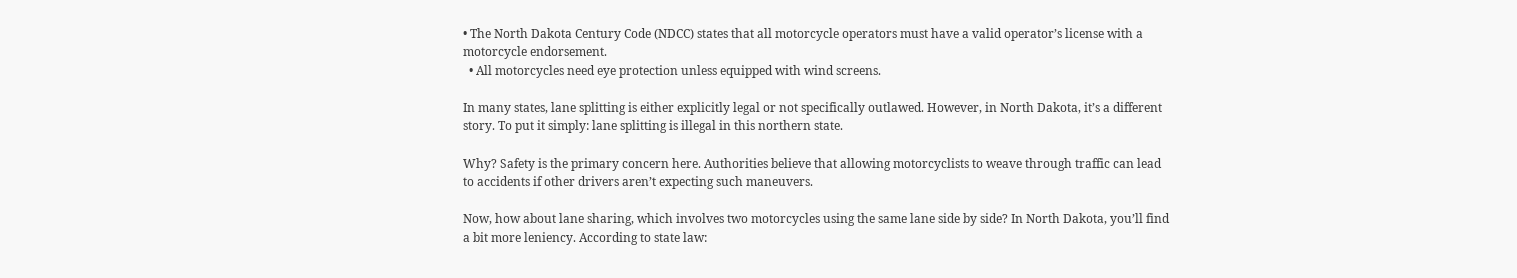• The North Dakota Century Code (NDCC) states that all motorcycle operators must have a valid operator’s license with a motorcycle endorsement.
  • All motorcycles need eye protection unless equipped with wind screens.

In many states, lane splitting is either explicitly legal or not specifically outlawed. However, in North Dakota, it’s a different story. To put it simply: lane splitting is illegal in this northern state.

Why? Safety is the primary concern here. Authorities believe that allowing motorcyclists to weave through traffic can lead to accidents if other drivers aren’t expecting such maneuvers.

Now, how about lane sharing, which involves two motorcycles using the same lane side by side? In North Dakota, you’ll find a bit more leniency. According to state law: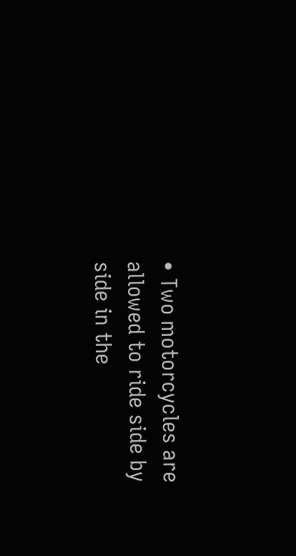• Two motorcycles are allowed to ride side by side in the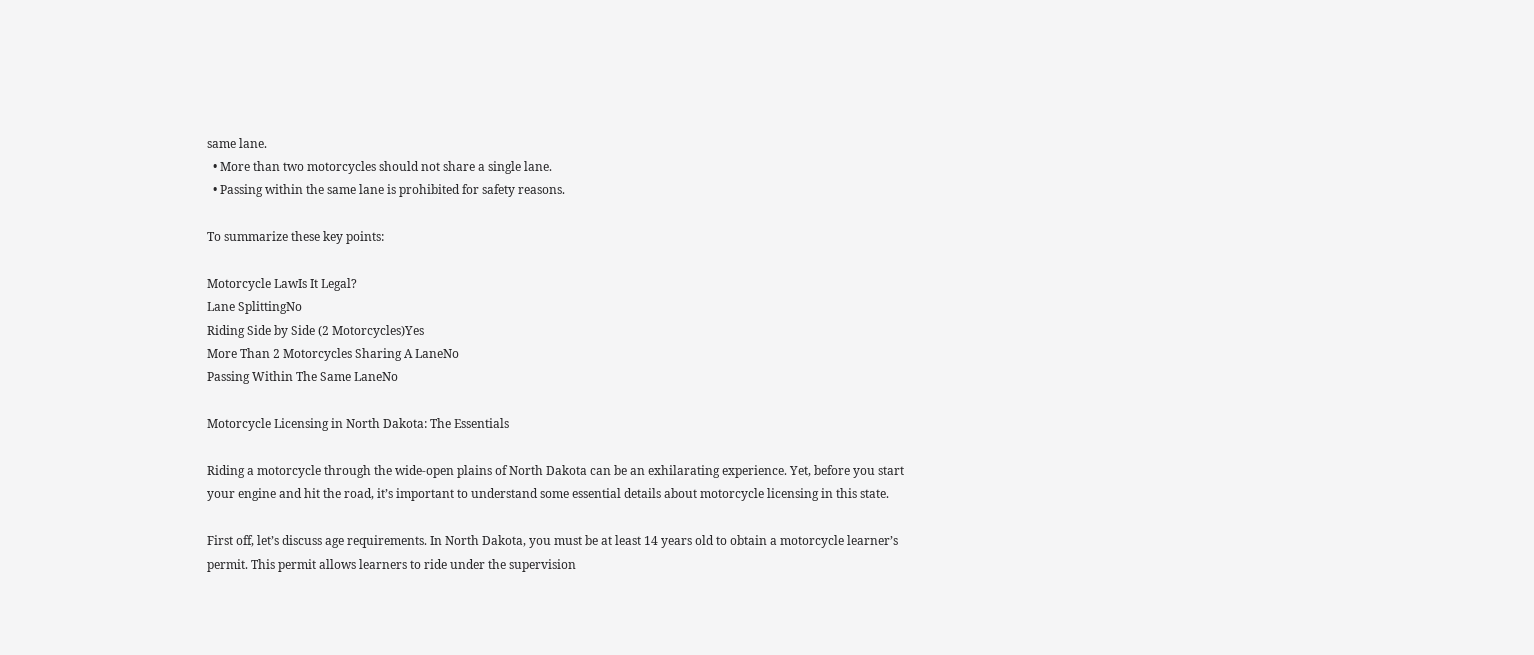same lane.
  • More than two motorcycles should not share a single lane.
  • Passing within the same lane is prohibited for safety reasons.

To summarize these key points:

Motorcycle LawIs It Legal?
Lane SplittingNo
Riding Side by Side (2 Motorcycles)Yes
More Than 2 Motorcycles Sharing A LaneNo
Passing Within The Same LaneNo

Motorcycle Licensing in North Dakota: The Essentials

Riding a motorcycle through the wide-open plains of North Dakota can be an exhilarating experience. Yet, before you start your engine and hit the road, it’s important to understand some essential details about motorcycle licensing in this state.

First off, let’s discuss age requirements. In North Dakota, you must be at least 14 years old to obtain a motorcycle learner’s permit. This permit allows learners to ride under the supervision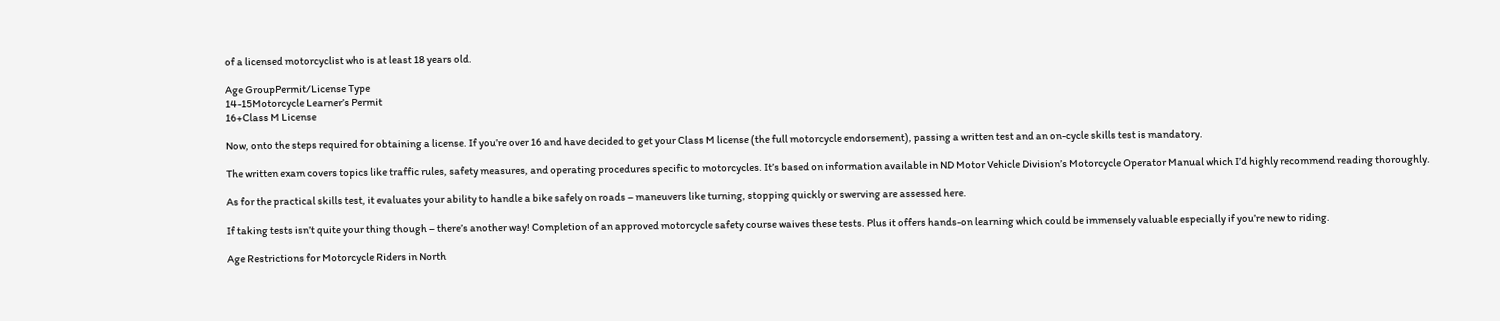of a licensed motorcyclist who is at least 18 years old.

Age GroupPermit/License Type
14-15Motorcycle Learner’s Permit
16+Class M License

Now, onto the steps required for obtaining a license. If you’re over 16 and have decided to get your Class M license (the full motorcycle endorsement), passing a written test and an on-cycle skills test is mandatory.

The written exam covers topics like traffic rules, safety measures, and operating procedures specific to motorcycles. It’s based on information available in ND Motor Vehicle Division’s Motorcycle Operator Manual which I’d highly recommend reading thoroughly.

As for the practical skills test, it evaluates your ability to handle a bike safely on roads – maneuvers like turning, stopping quickly or swerving are assessed here.

If taking tests isn’t quite your thing though – there’s another way! Completion of an approved motorcycle safety course waives these tests. Plus it offers hands-on learning which could be immensely valuable especially if you’re new to riding.

Age Restrictions for Motorcycle Riders in North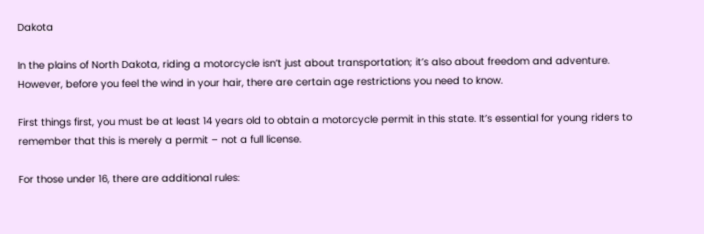Dakota

In the plains of North Dakota, riding a motorcycle isn’t just about transportation; it’s also about freedom and adventure. However, before you feel the wind in your hair, there are certain age restrictions you need to know.

First things first, you must be at least 14 years old to obtain a motorcycle permit in this state. It’s essential for young riders to remember that this is merely a permit – not a full license.

For those under 16, there are additional rules: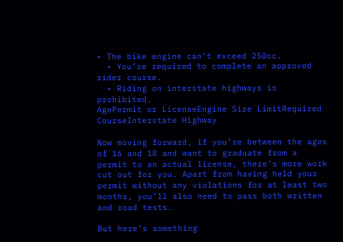• The bike engine can’t exceed 250cc.
  • You’re required to complete an approved rider course.
  • Riding on interstate highways is prohibited.
AgePermit or LicenseEngine Size LimitRequired CourseInterstate Highway

Now moving forward, if you’re between the ages of 16 and 18 and want to graduate from a permit to an actual license, there’s more work cut out for you. Apart from having held your permit without any violations for at least two months, you’ll also need to pass both written and road tests.

But here’s something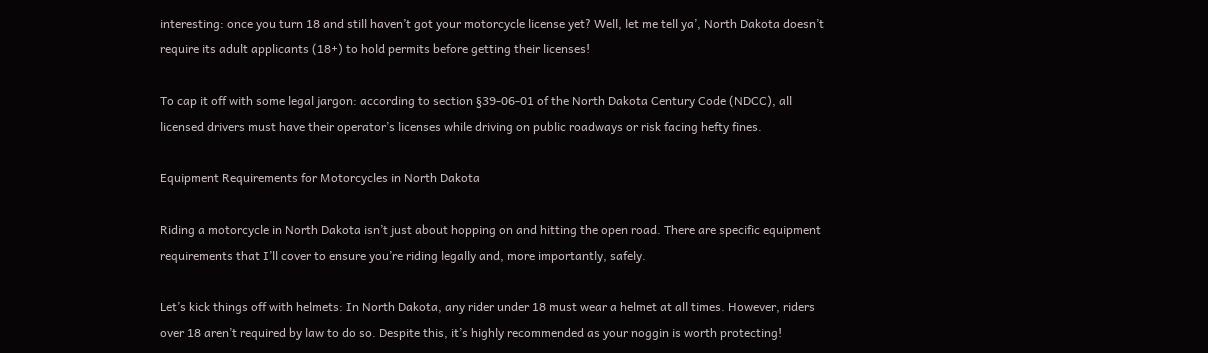interesting: once you turn 18 and still haven’t got your motorcycle license yet? Well, let me tell ya’, North Dakota doesn’t require its adult applicants (18+) to hold permits before getting their licenses!

To cap it off with some legal jargon: according to section §39-06-01 of the North Dakota Century Code (NDCC), all licensed drivers must have their operator’s licenses while driving on public roadways or risk facing hefty fines.

Equipment Requirements for Motorcycles in North Dakota

Riding a motorcycle in North Dakota isn’t just about hopping on and hitting the open road. There are specific equipment requirements that I’ll cover to ensure you’re riding legally and, more importantly, safely.

Let’s kick things off with helmets: In North Dakota, any rider under 18 must wear a helmet at all times. However, riders over 18 aren’t required by law to do so. Despite this, it’s highly recommended as your noggin is worth protecting!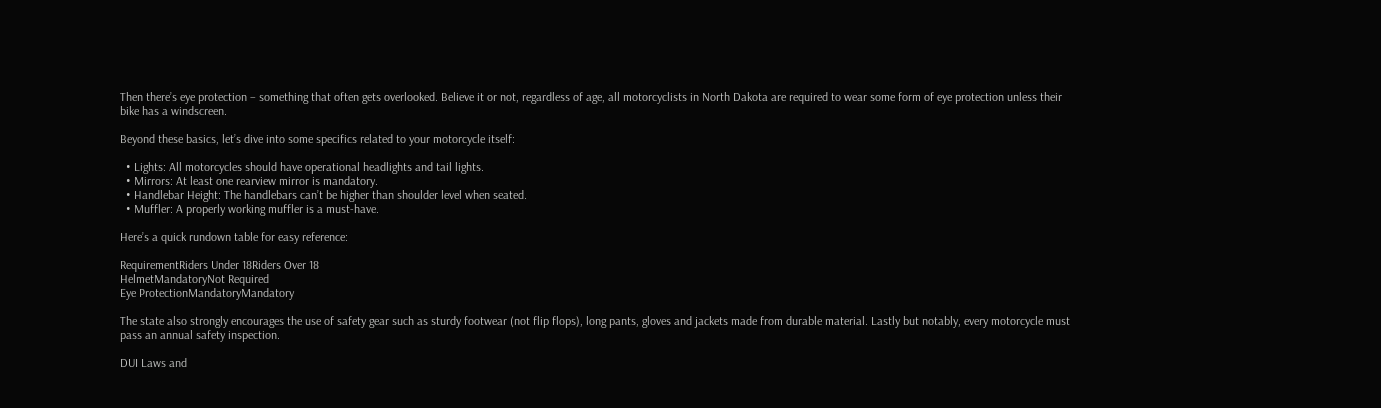Then there’s eye protection – something that often gets overlooked. Believe it or not, regardless of age, all motorcyclists in North Dakota are required to wear some form of eye protection unless their bike has a windscreen.

Beyond these basics, let’s dive into some specifics related to your motorcycle itself:

  • Lights: All motorcycles should have operational headlights and tail lights.
  • Mirrors: At least one rearview mirror is mandatory.
  • Handlebar Height: The handlebars can’t be higher than shoulder level when seated.
  • Muffler: A properly working muffler is a must-have.

Here’s a quick rundown table for easy reference:

RequirementRiders Under 18Riders Over 18
HelmetMandatoryNot Required
Eye ProtectionMandatoryMandatory

The state also strongly encourages the use of safety gear such as sturdy footwear (not flip flops), long pants, gloves and jackets made from durable material. Lastly but notably, every motorcycle must pass an annual safety inspection.

DUI Laws and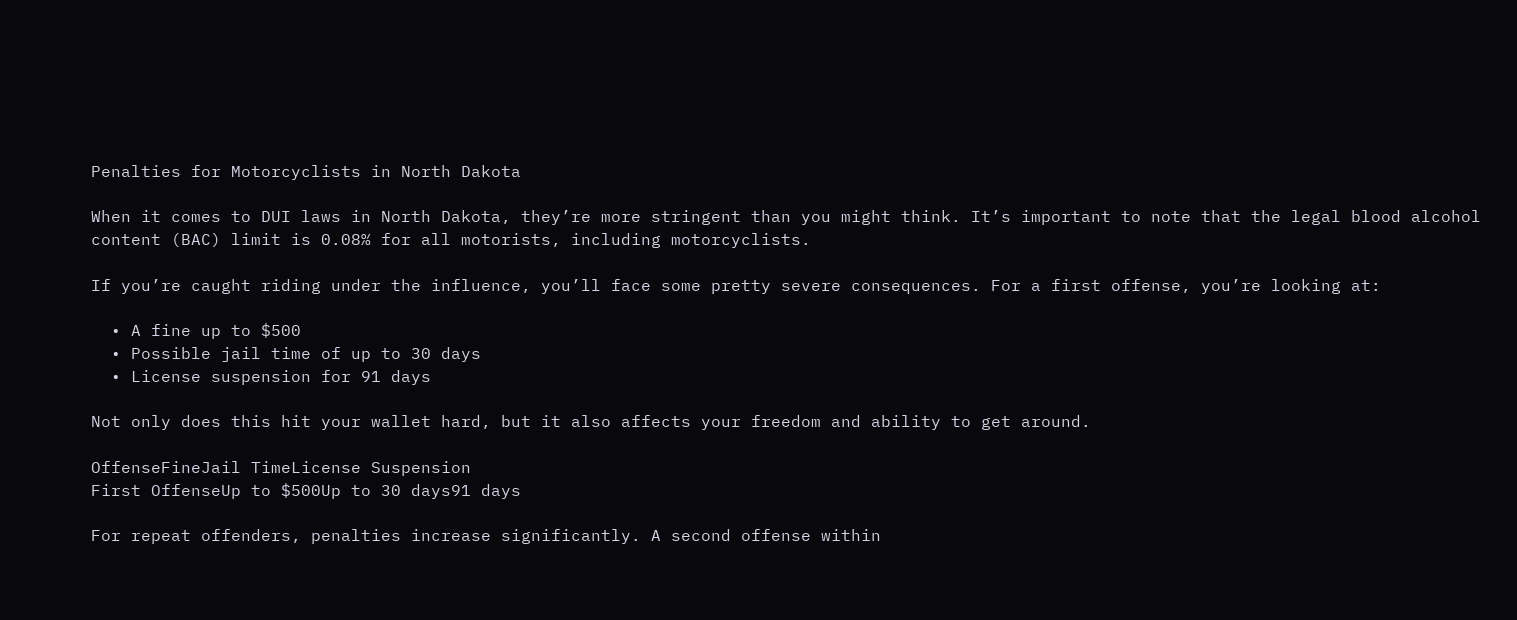Penalties for Motorcyclists in North Dakota

When it comes to DUI laws in North Dakota, they’re more stringent than you might think. It’s important to note that the legal blood alcohol content (BAC) limit is 0.08% for all motorists, including motorcyclists.

If you’re caught riding under the influence, you’ll face some pretty severe consequences. For a first offense, you’re looking at:

  • A fine up to $500
  • Possible jail time of up to 30 days
  • License suspension for 91 days

Not only does this hit your wallet hard, but it also affects your freedom and ability to get around.

OffenseFineJail TimeLicense Suspension
First OffenseUp to $500Up to 30 days91 days

For repeat offenders, penalties increase significantly. A second offense within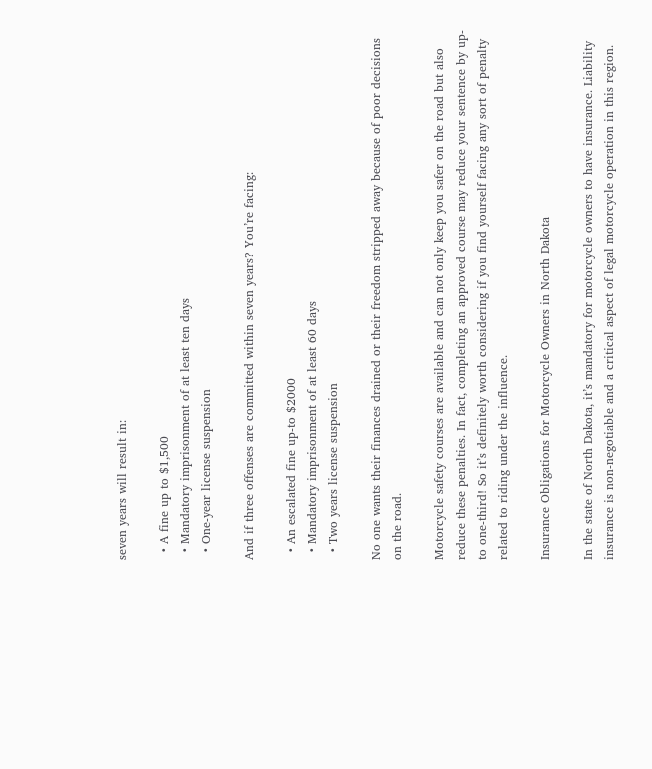seven years will result in:

  • A fine up to $1,500
  • Mandatory imprisonment of at least ten days
  • One-year license suspension

And if three offenses are committed within seven years? You’re facing:

  • An escalated fine up-to $2000
  • Mandatory imprisonment of at least 60 days
  • Two years license suspension

No one wants their finances drained or their freedom stripped away because of poor decisions on the road.

Motorcycle safety courses are available and can not only keep you safer on the road but also reduce these penalties. In fact, completing an approved course may reduce your sentence by up-to one-third! So it’s definitely worth considering if you find yourself facing any sort of penalty related to riding under the influence.

Insurance Obligations for Motorcycle Owners in North Dakota

In the state of North Dakota, it’s mandatory for motorcycle owners to have insurance. Liability insurance is non-negotiable and a critical aspect of legal motorcycle operation in this region.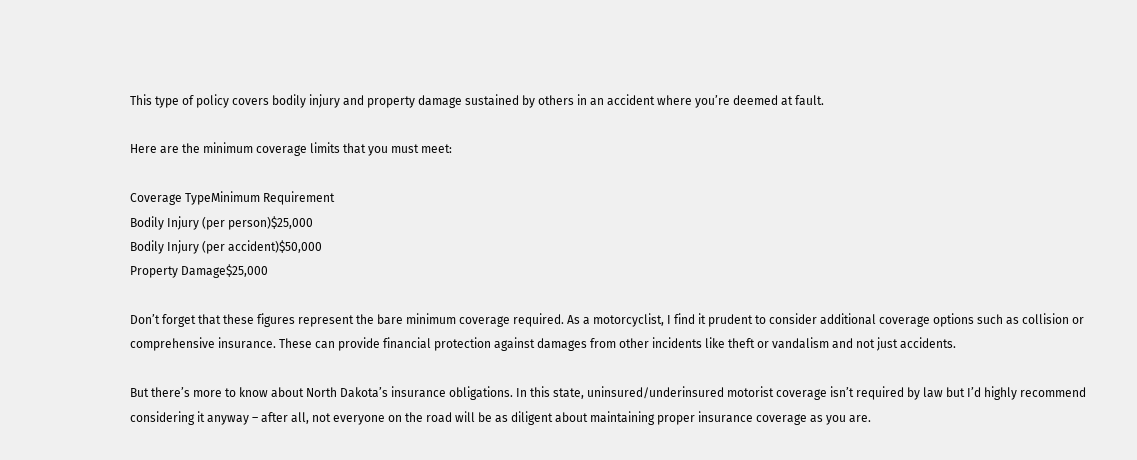This type of policy covers bodily injury and property damage sustained by others in an accident where you’re deemed at fault.

Here are the minimum coverage limits that you must meet:

Coverage TypeMinimum Requirement
Bodily Injury (per person)$25,000
Bodily Injury (per accident)$50,000
Property Damage$25,000

Don’t forget that these figures represent the bare minimum coverage required. As a motorcyclist, I find it prudent to consider additional coverage options such as collision or comprehensive insurance. These can provide financial protection against damages from other incidents like theft or vandalism and not just accidents.

But there’s more to know about North Dakota’s insurance obligations. In this state, uninsured/underinsured motorist coverage isn’t required by law but I’d highly recommend considering it anyway – after all, not everyone on the road will be as diligent about maintaining proper insurance coverage as you are.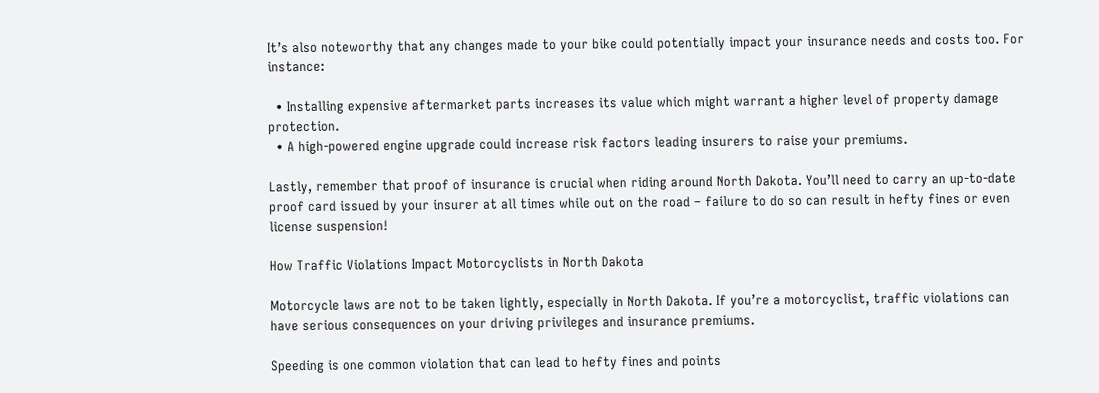It’s also noteworthy that any changes made to your bike could potentially impact your insurance needs and costs too. For instance:

  • Installing expensive aftermarket parts increases its value which might warrant a higher level of property damage protection.
  • A high-powered engine upgrade could increase risk factors leading insurers to raise your premiums.

Lastly, remember that proof of insurance is crucial when riding around North Dakota. You’ll need to carry an up-to-date proof card issued by your insurer at all times while out on the road – failure to do so can result in hefty fines or even license suspension!

How Traffic Violations Impact Motorcyclists in North Dakota

Motorcycle laws are not to be taken lightly, especially in North Dakota. If you’re a motorcyclist, traffic violations can have serious consequences on your driving privileges and insurance premiums.

Speeding is one common violation that can lead to hefty fines and points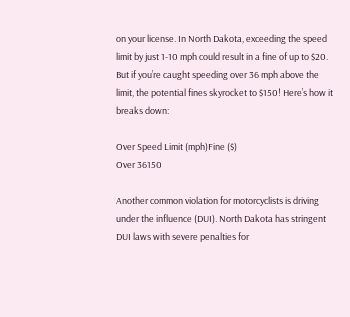on your license. In North Dakota, exceeding the speed limit by just 1-10 mph could result in a fine of up to $20. But if you’re caught speeding over 36 mph above the limit, the potential fines skyrocket to $150! Here’s how it breaks down:

Over Speed Limit (mph)Fine ($)
Over 36150

Another common violation for motorcyclists is driving under the influence (DUI). North Dakota has stringent DUI laws with severe penalties for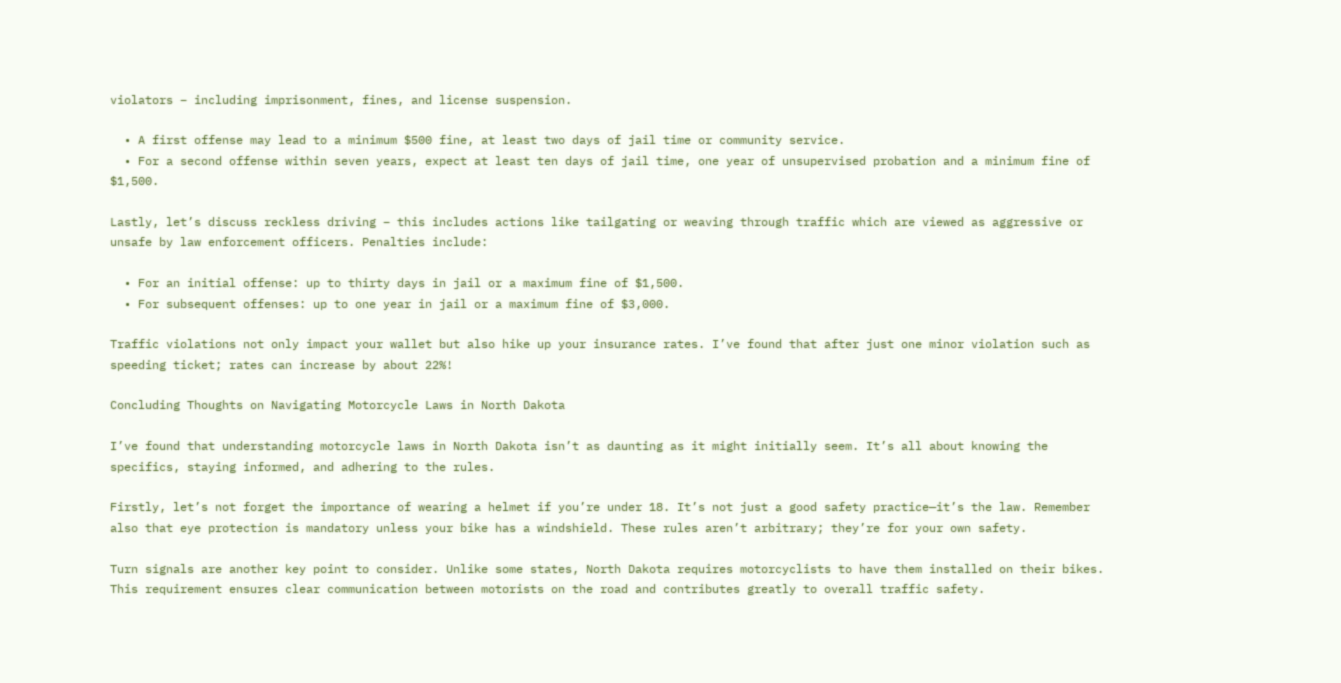violators – including imprisonment, fines, and license suspension.

  • A first offense may lead to a minimum $500 fine, at least two days of jail time or community service.
  • For a second offense within seven years, expect at least ten days of jail time, one year of unsupervised probation and a minimum fine of $1,500.

Lastly, let’s discuss reckless driving – this includes actions like tailgating or weaving through traffic which are viewed as aggressive or unsafe by law enforcement officers. Penalties include:

  • For an initial offense: up to thirty days in jail or a maximum fine of $1,500.
  • For subsequent offenses: up to one year in jail or a maximum fine of $3,000.

Traffic violations not only impact your wallet but also hike up your insurance rates. I’ve found that after just one minor violation such as speeding ticket; rates can increase by about 22%!

Concluding Thoughts on Navigating Motorcycle Laws in North Dakota

I’ve found that understanding motorcycle laws in North Dakota isn’t as daunting as it might initially seem. It’s all about knowing the specifics, staying informed, and adhering to the rules.

Firstly, let’s not forget the importance of wearing a helmet if you’re under 18. It’s not just a good safety practice—it’s the law. Remember also that eye protection is mandatory unless your bike has a windshield. These rules aren’t arbitrary; they’re for your own safety.

Turn signals are another key point to consider. Unlike some states, North Dakota requires motorcyclists to have them installed on their bikes. This requirement ensures clear communication between motorists on the road and contributes greatly to overall traffic safety.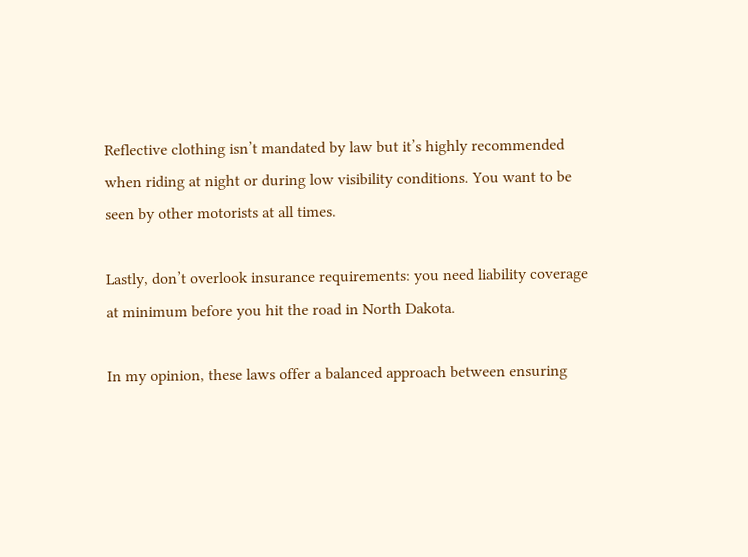Reflective clothing isn’t mandated by law but it’s highly recommended when riding at night or during low visibility conditions. You want to be seen by other motorists at all times.

Lastly, don’t overlook insurance requirements: you need liability coverage at minimum before you hit the road in North Dakota.

In my opinion, these laws offer a balanced approach between ensuring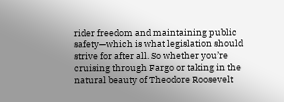rider freedom and maintaining public safety—which is what legislation should strive for after all. So whether you’re cruising through Fargo or taking in the natural beauty of Theodore Roosevelt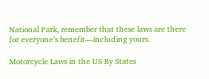National Park, remember that these laws are there for everyone’s benefit—including yours.

Motorcycle Laws in the US By States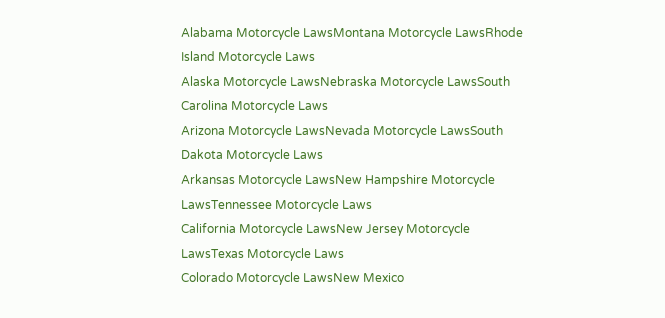Alabama Motorcycle LawsMontana Motorcycle LawsRhode Island Motorcycle Laws
Alaska Motorcycle LawsNebraska Motorcycle LawsSouth Carolina Motorcycle Laws
Arizona Motorcycle LawsNevada Motorcycle LawsSouth Dakota Motorcycle Laws
Arkansas Motorcycle LawsNew Hampshire Motorcycle LawsTennessee Motorcycle Laws
California Motorcycle LawsNew Jersey Motorcycle LawsTexas Motorcycle Laws
Colorado Motorcycle LawsNew Mexico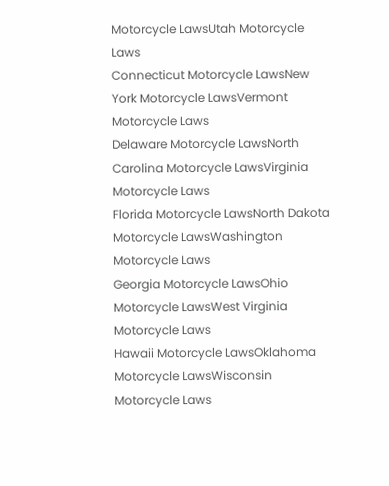Motorcycle LawsUtah Motorcycle Laws
Connecticut Motorcycle LawsNew York Motorcycle LawsVermont Motorcycle Laws
Delaware Motorcycle LawsNorth Carolina Motorcycle LawsVirginia Motorcycle Laws
Florida Motorcycle LawsNorth Dakota Motorcycle LawsWashington Motorcycle Laws
Georgia Motorcycle LawsOhio Motorcycle LawsWest Virginia Motorcycle Laws
Hawaii Motorcycle LawsOklahoma Motorcycle LawsWisconsin Motorcycle Laws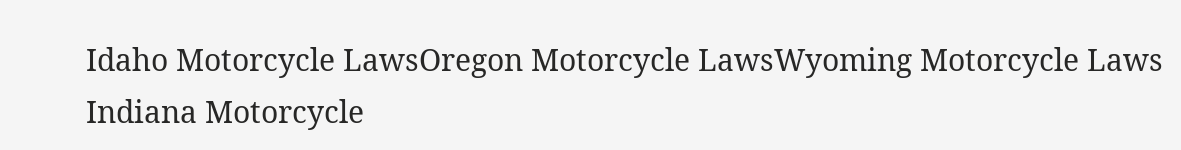Idaho Motorcycle LawsOregon Motorcycle LawsWyoming Motorcycle Laws
Indiana Motorcycle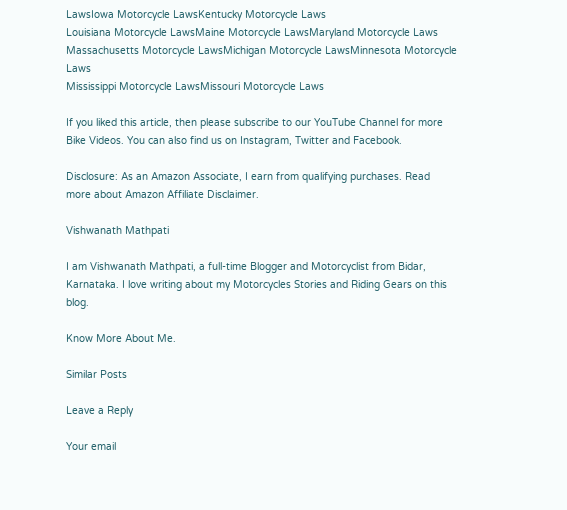LawsIowa Motorcycle LawsKentucky Motorcycle Laws
Louisiana Motorcycle LawsMaine Motorcycle LawsMaryland Motorcycle Laws
Massachusetts Motorcycle LawsMichigan Motorcycle LawsMinnesota Motorcycle Laws
Mississippi Motorcycle LawsMissouri Motorcycle Laws

If you liked this article, then please subscribe to our YouTube Channel for more Bike Videos. You can also find us on Instagram, Twitter and Facebook.

Disclosure: As an Amazon Associate, I earn from qualifying purchases. Read more about Amazon Affiliate Disclaimer.

Vishwanath Mathpati

I am Vishwanath Mathpati, a full-time Blogger and Motorcyclist from Bidar, Karnataka. I love writing about my Motorcycles Stories and Riding Gears on this blog.

Know More About Me.

Similar Posts

Leave a Reply

Your email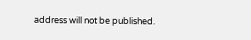address will not be published.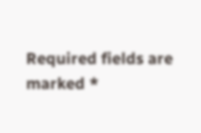Required fields are marked *